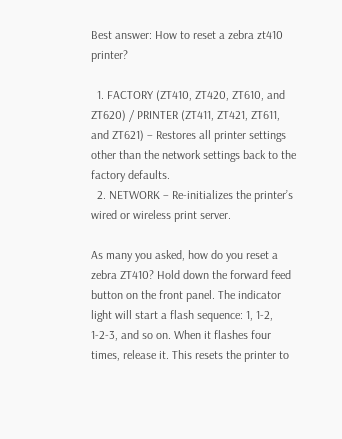Best answer: How to reset a zebra zt410 printer?

  1. FACTORY (ZT410, ZT420, ZT610, and ZT620) / PRINTER (ZT411, ZT421, ZT611, and ZT621) – Restores all printer settings other than the network settings back to the factory defaults.
  2. NETWORK – Re-initializes the printer’s wired or wireless print server.

As many you asked, how do you reset a zebra ZT410? Hold down the forward feed button on the front panel. The indicator light will start a flash sequence: 1, 1-2, 1-2-3, and so on. When it flashes four times, release it. This resets the printer to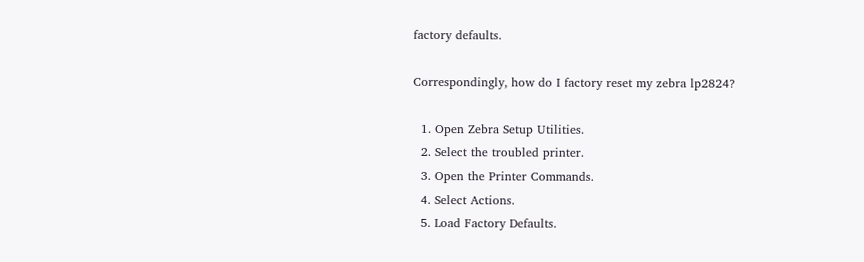factory defaults.

Correspondingly, how do I factory reset my zebra lp2824?

  1. Open Zebra Setup Utilities.
  2. Select the troubled printer.
  3. Open the Printer Commands.
  4. Select Actions.
  5. Load Factory Defaults.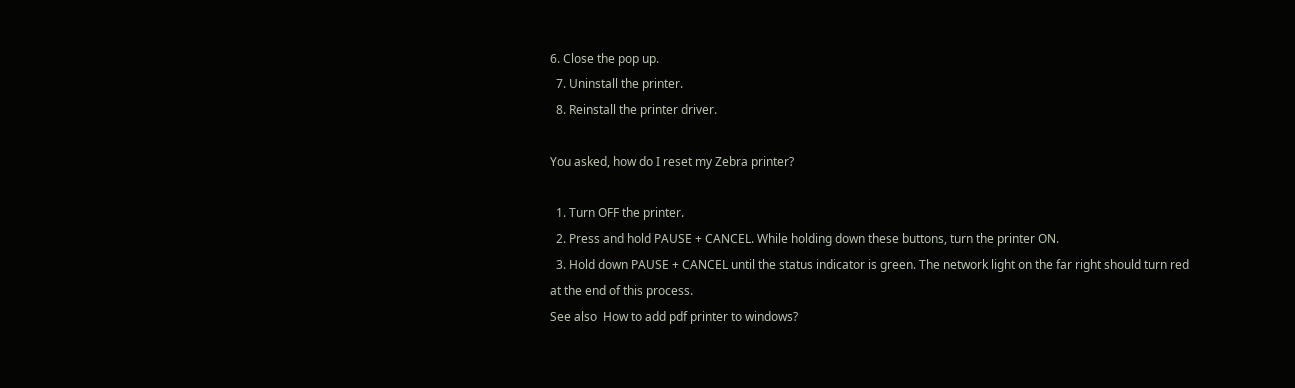6. Close the pop up.
  7. Uninstall the printer.
  8. Reinstall the printer driver.

You asked, how do I reset my Zebra printer?

  1. Turn OFF the printer.
  2. Press and hold PAUSE + CANCEL. While holding down these buttons, turn the printer ON.
  3. Hold down PAUSE + CANCEL until the status indicator is green. The network light on the far right should turn red at the end of this process.
See also  How to add pdf printer to windows?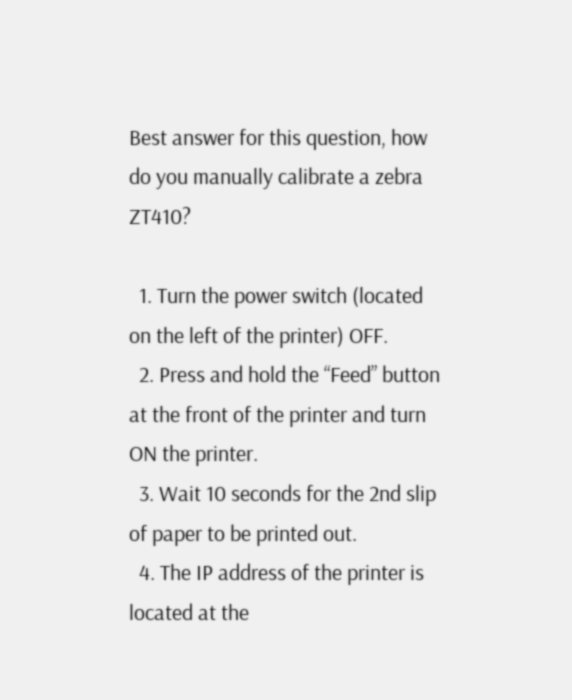Best answer for this question, how do you manually calibrate a zebra ZT410?

  1. Turn the power switch (located on the left of the printer) OFF.
  2. Press and hold the “Feed” button at the front of the printer and turn ON the printer.
  3. Wait 10 seconds for the 2nd slip of paper to be printed out.
  4. The IP address of the printer is located at the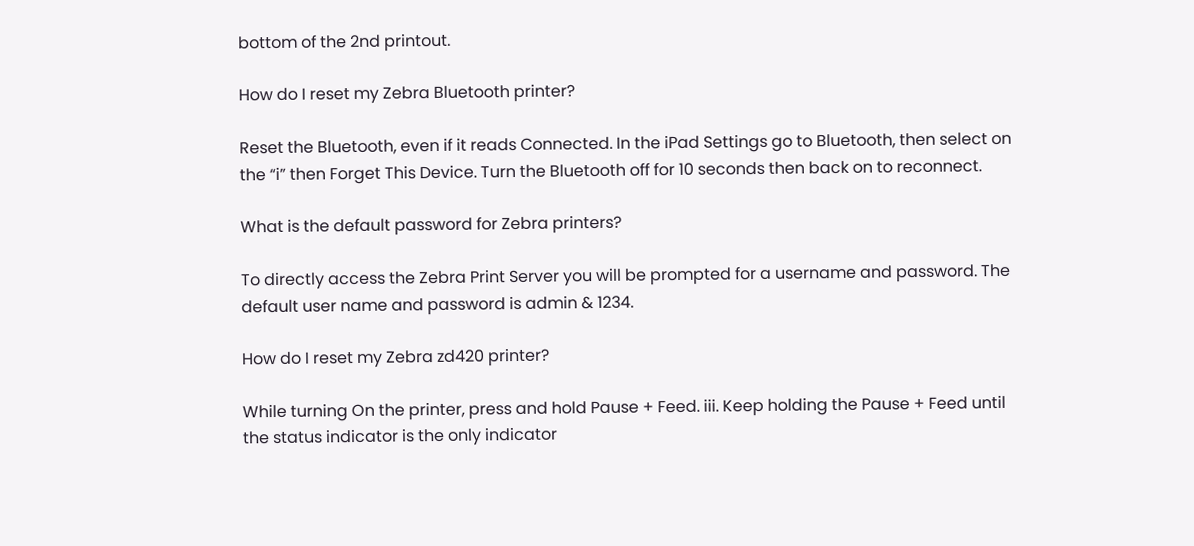bottom of the 2nd printout.

How do I reset my Zebra Bluetooth printer?

Reset the Bluetooth, even if it reads Connected. In the iPad Settings go to Bluetooth, then select on the “i” then Forget This Device. Turn the Bluetooth off for 10 seconds then back on to reconnect.

What is the default password for Zebra printers?

To directly access the Zebra Print Server you will be prompted for a username and password. The default user name and password is admin & 1234.

How do I reset my Zebra zd420 printer?

While turning On the printer, press and hold Pause + Feed. iii. Keep holding the Pause + Feed until the status indicator is the only indicator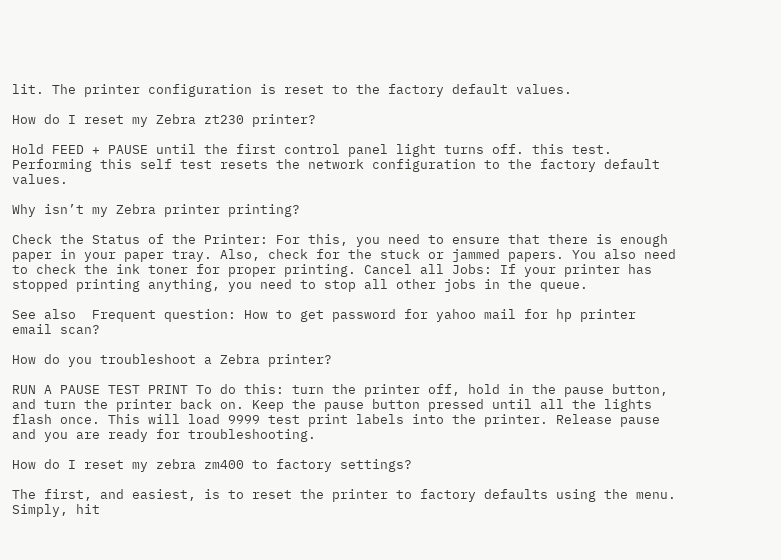lit. The printer configuration is reset to the factory default values.

How do I reset my Zebra zt230 printer?

Hold FEED + PAUSE until the first control panel light turns off. this test. Performing this self test resets the network configuration to the factory default values.

Why isn’t my Zebra printer printing?

Check the Status of the Printer: For this, you need to ensure that there is enough paper in your paper tray. Also, check for the stuck or jammed papers. You also need to check the ink toner for proper printing. Cancel all Jobs: If your printer has stopped printing anything, you need to stop all other jobs in the queue.

See also  Frequent question: How to get password for yahoo mail for hp printer email scan?

How do you troubleshoot a Zebra printer?

RUN A PAUSE TEST PRINT To do this: turn the printer off, hold in the pause button, and turn the printer back on. Keep the pause button pressed until all the lights flash once. This will load 9999 test print labels into the printer. Release pause and you are ready for troubleshooting.

How do I reset my zebra zm400 to factory settings?

The first, and easiest, is to reset the printer to factory defaults using the menu. Simply, hit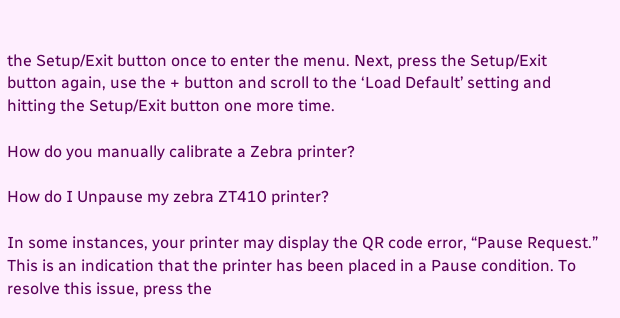the Setup/Exit button once to enter the menu. Next, press the Setup/Exit button again, use the + button and scroll to the ‘Load Default’ setting and hitting the Setup/Exit button one more time.

How do you manually calibrate a Zebra printer?

How do I Unpause my zebra ZT410 printer?

In some instances, your printer may display the QR code error, “Pause Request.” This is an indication that the printer has been placed in a Pause condition. To resolve this issue, press the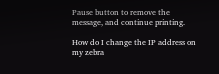Pause button to remove the message, and continue printing.

How do I change the IP address on my zebra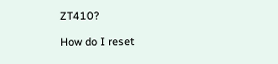ZT410?

How do I reset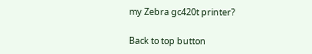my Zebra gc420t printer?

Back to top button